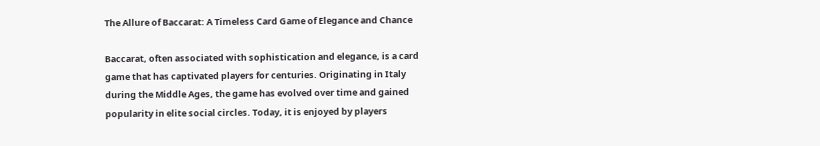The Allure of Baccarat: A Timeless Card Game of Elegance and Chance

Baccarat, often associated with sophistication and elegance, is a card game that has captivated players for centuries. Originating in Italy during the Middle Ages, the game has evolved over time and gained popularity in elite social circles. Today, it is enjoyed by players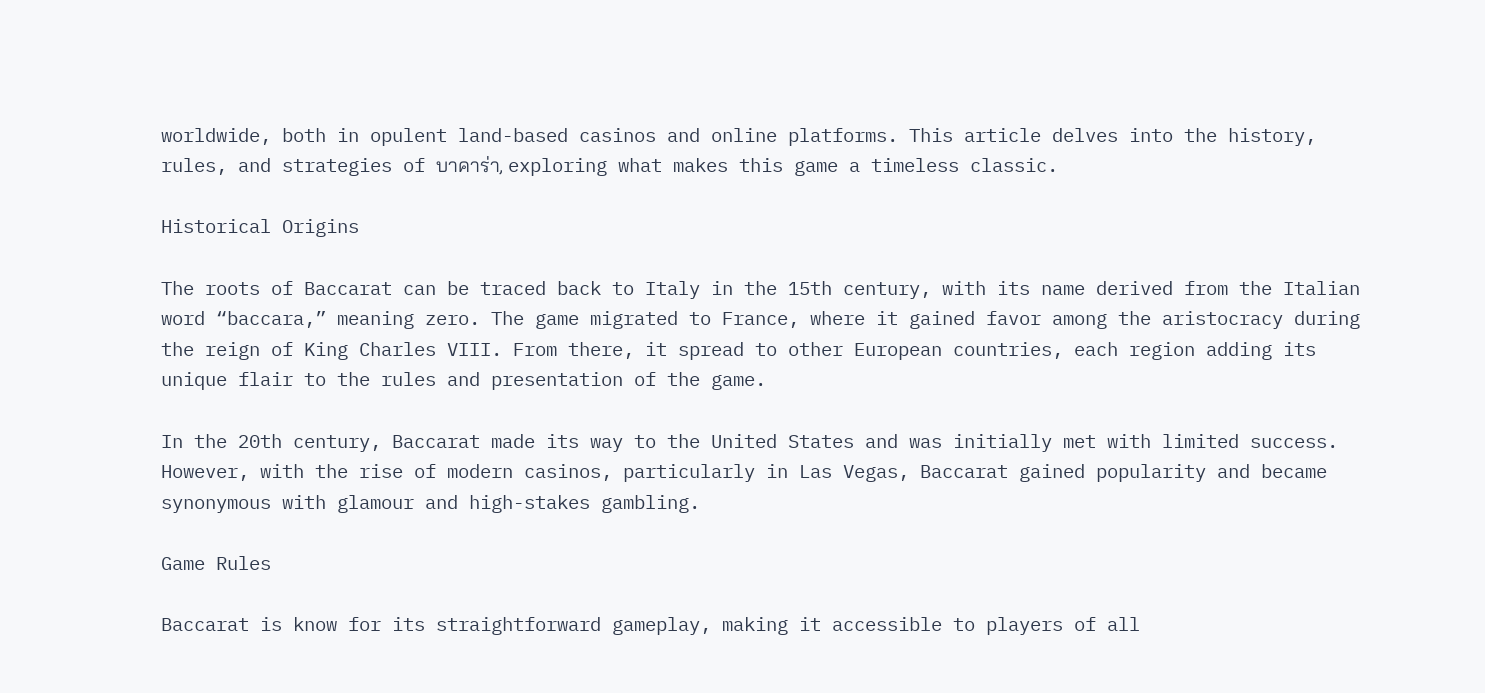worldwide, both in opulent land-based casinos and online platforms. This article delves into the history, rules, and strategies of บาคาร่า, exploring what makes this game a timeless classic.

Historical Origins

The roots of Baccarat can be traced back to Italy in the 15th century, with its name derived from the Italian word “baccara,” meaning zero. The game migrated to France, where it gained favor among the aristocracy during the reign of King Charles VIII. From there, it spread to other European countries, each region adding its unique flair to the rules and presentation of the game.

In the 20th century, Baccarat made its way to the United States and was initially met with limited success. However, with the rise of modern casinos, particularly in Las Vegas, Baccarat gained popularity and became synonymous with glamour and high-stakes gambling.

Game Rules

Baccarat is know for its straightforward gameplay, making it accessible to players of all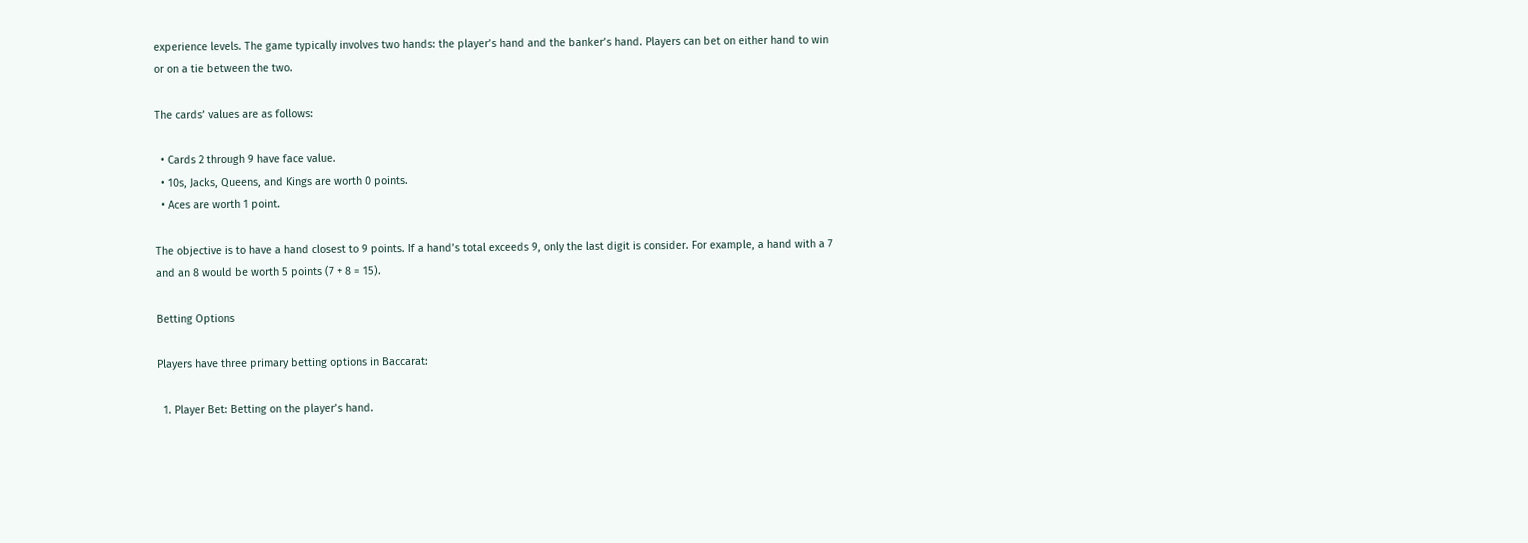experience levels. The game typically involves two hands: the player’s hand and the banker’s hand. Players can bet on either hand to win or on a tie between the two.

The cards’ values are as follows:

  • Cards 2 through 9 have face value.
  • 10s, Jacks, Queens, and Kings are worth 0 points.
  • Aces are worth 1 point.

The objective is to have a hand closest to 9 points. If a hand’s total exceeds 9, only the last digit is consider. For example, a hand with a 7 and an 8 would be worth 5 points (7 + 8 = 15).

Betting Options

Players have three primary betting options in Baccarat:

  1. Player Bet: Betting on the player’s hand.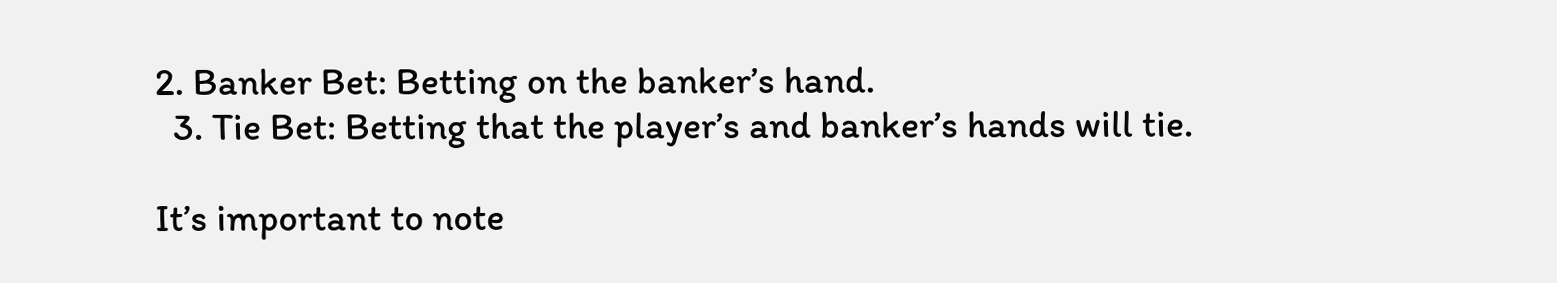2. Banker Bet: Betting on the banker’s hand.
  3. Tie Bet: Betting that the player’s and banker’s hands will tie.

It’s important to note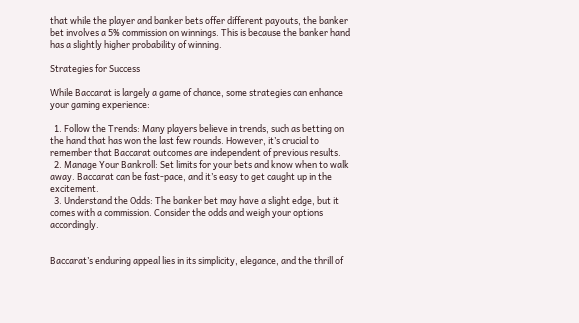that while the player and banker bets offer different payouts, the banker bet involves a 5% commission on winnings. This is because the banker hand has a slightly higher probability of winning.

Strategies for Success

While Baccarat is largely a game of chance, some strategies can enhance your gaming experience:

  1. Follow the Trends: Many players believe in trends, such as betting on the hand that has won the last few rounds. However, it’s crucial to remember that Baccarat outcomes are independent of previous results.
  2. Manage Your Bankroll: Set limits for your bets and know when to walk away. Baccarat can be fast-pace, and it’s easy to get caught up in the excitement.
  3. Understand the Odds: The banker bet may have a slight edge, but it comes with a commission. Consider the odds and weigh your options accordingly.


Baccarat’s enduring appeal lies in its simplicity, elegance, and the thrill of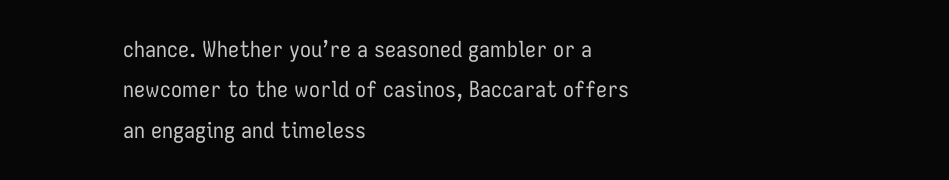chance. Whether you’re a seasoned gambler or a newcomer to the world of casinos, Baccarat offers an engaging and timeless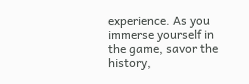experience. As you immerse yourself in the game, savor the history,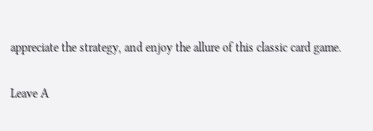appreciate the strategy, and enjoy the allure of this classic card game.

Leave A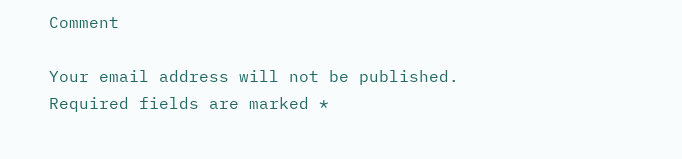Comment

Your email address will not be published. Required fields are marked *